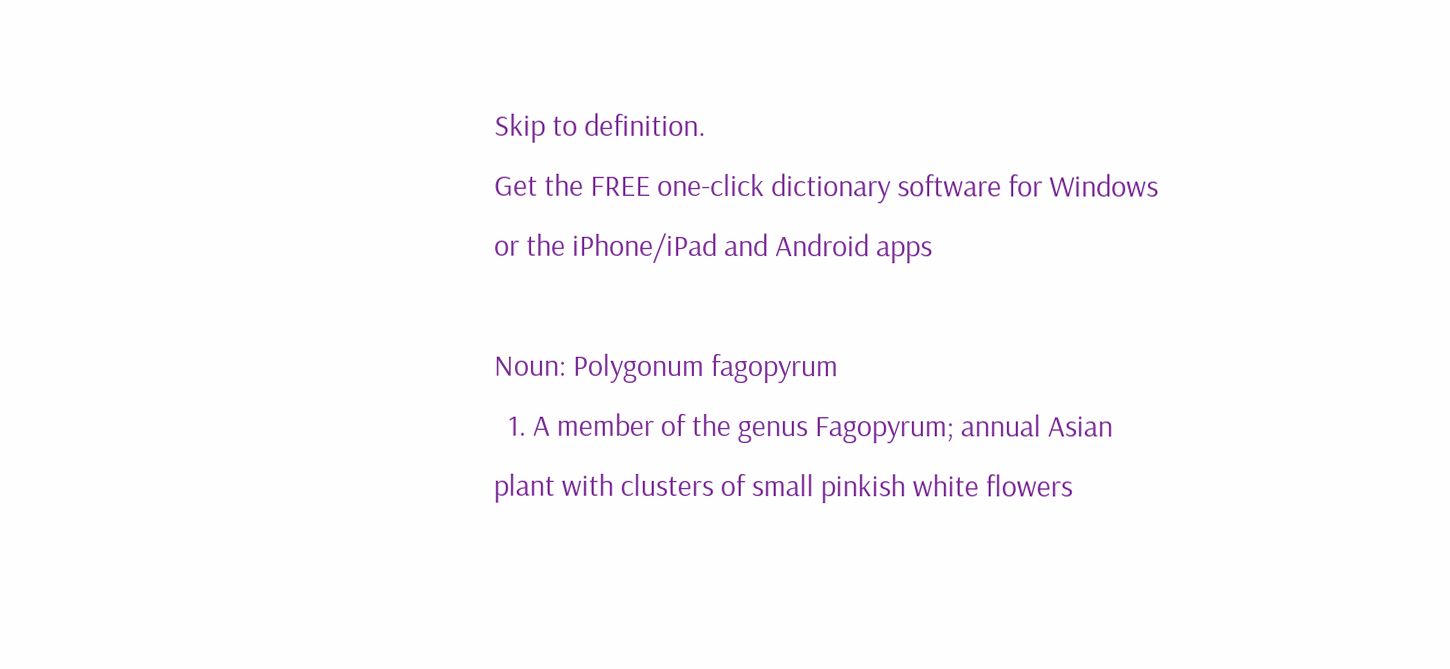Skip to definition.
Get the FREE one-click dictionary software for Windows or the iPhone/iPad and Android apps

Noun: Polygonum fagopyrum
  1. A member of the genus Fagopyrum; annual Asian plant with clusters of small pinkish white flowers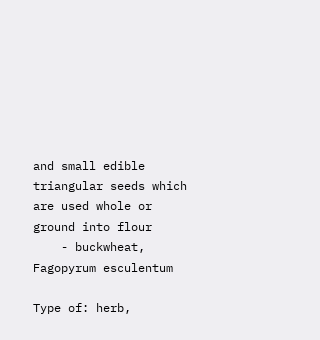and small edible triangular seeds which are used whole or ground into flour
    - buckwheat, Fagopyrum esculentum

Type of: herb,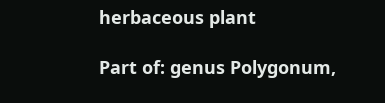herbaceous plant

Part of: genus Polygonum,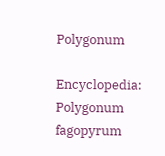Polygonum

Encyclopedia: Polygonum fagopyrum